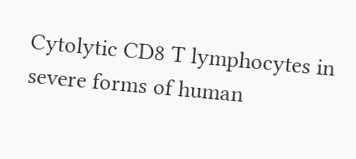Cytolytic CD8 T lymphocytes in severe forms of human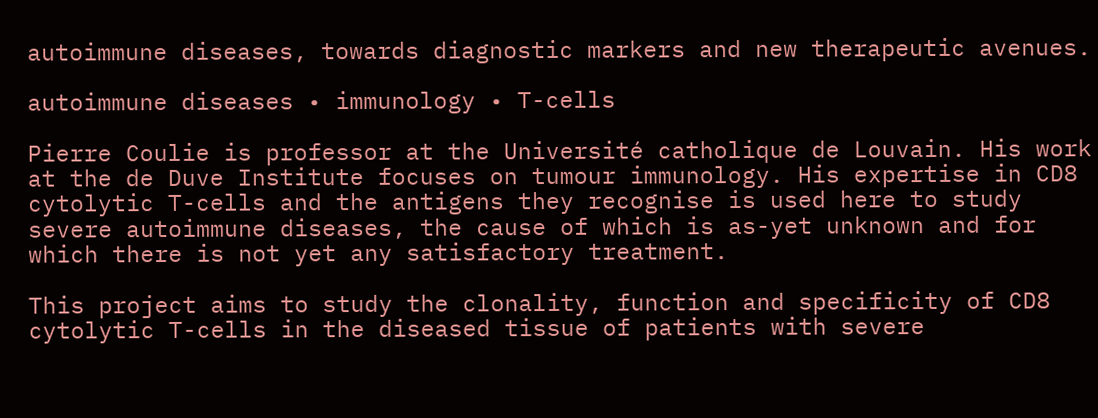autoimmune diseases, towards diagnostic markers and new therapeutic avenues.

autoimmune diseases • immunology • T-cells

Pierre Coulie is professor at the Université catholique de Louvain. His work at the de Duve Institute focuses on tumour immunology. His expertise in CD8 cytolytic T-cells and the antigens they recognise is used here to study severe autoimmune diseases, the cause of which is as-yet unknown and for which there is not yet any satisfactory treatment.

This project aims to study the clonality, function and specificity of CD8 cytolytic T-cells in the diseased tissue of patients with severe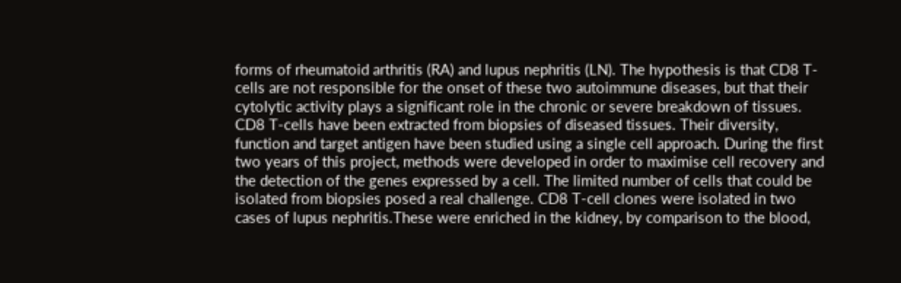forms of rheumatoid arthritis (RA) and lupus nephritis (LN). The hypothesis is that CD8 T-cells are not responsible for the onset of these two autoimmune diseases, but that their cytolytic activity plays a significant role in the chronic or severe breakdown of tissues. CD8 T-cells have been extracted from biopsies of diseased tissues. Their diversity, function and target antigen have been studied using a single cell approach. During the first two years of this project, methods were developed in order to maximise cell recovery and the detection of the genes expressed by a cell. The limited number of cells that could be isolated from biopsies posed a real challenge. CD8 T-cell clones were isolated in two cases of lupus nephritis.These were enriched in the kidney, by comparison to the blood,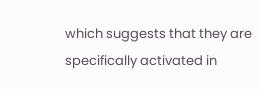which suggests that they are specifically activated in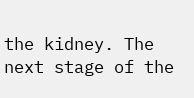the kidney. The next stage of the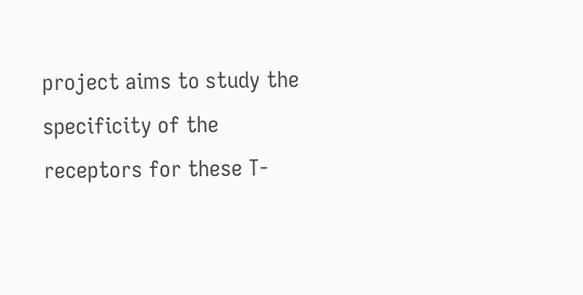project aims to study the specificity of the receptors for these T-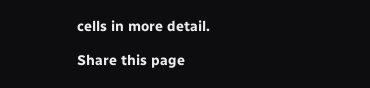cells in more detail.

Share this page